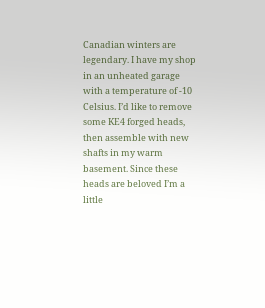Canadian winters are legendary. I have my shop in an unheated garage with a temperature of -10 Celsius. I’d like to remove some KE4 forged heads, then assemble with new shafts in my warm basement. Since these heads are beloved I’m a little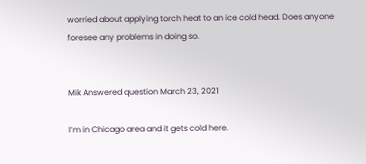worried about applying torch heat to an ice cold head. Does anyone foresee any problems in doing so.


Mik Answered question March 23, 2021

I’m in Chicago area and it gets cold here.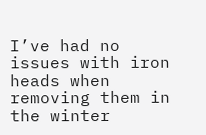I’ve had no issues with iron heads when removing them in the winter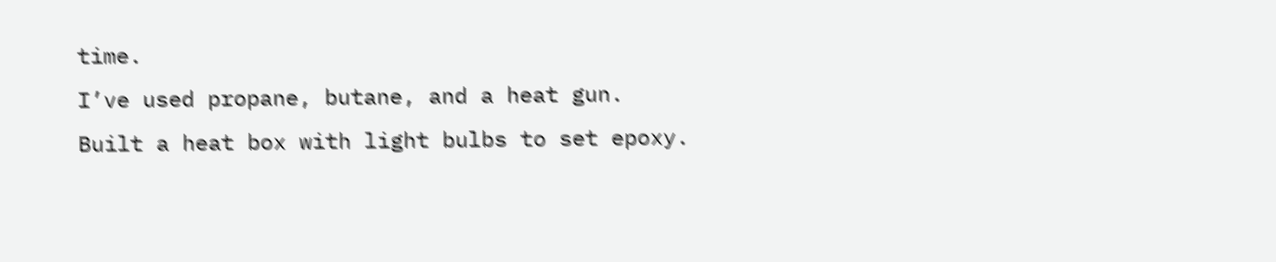time.
I’ve used propane, butane, and a heat gun.
Built a heat box with light bulbs to set epoxy.